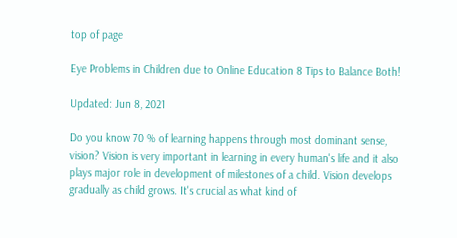top of page

Eye Problems in Children due to Online Education 8 Tips to Balance Both!

Updated: Jun 8, 2021

Do you know 70 % of learning happens through most dominant sense, vision? Vision is very important in learning in every human's life and it also plays major role in development of milestones of a child. Vision develops gradually as child grows. It's crucial as what kind of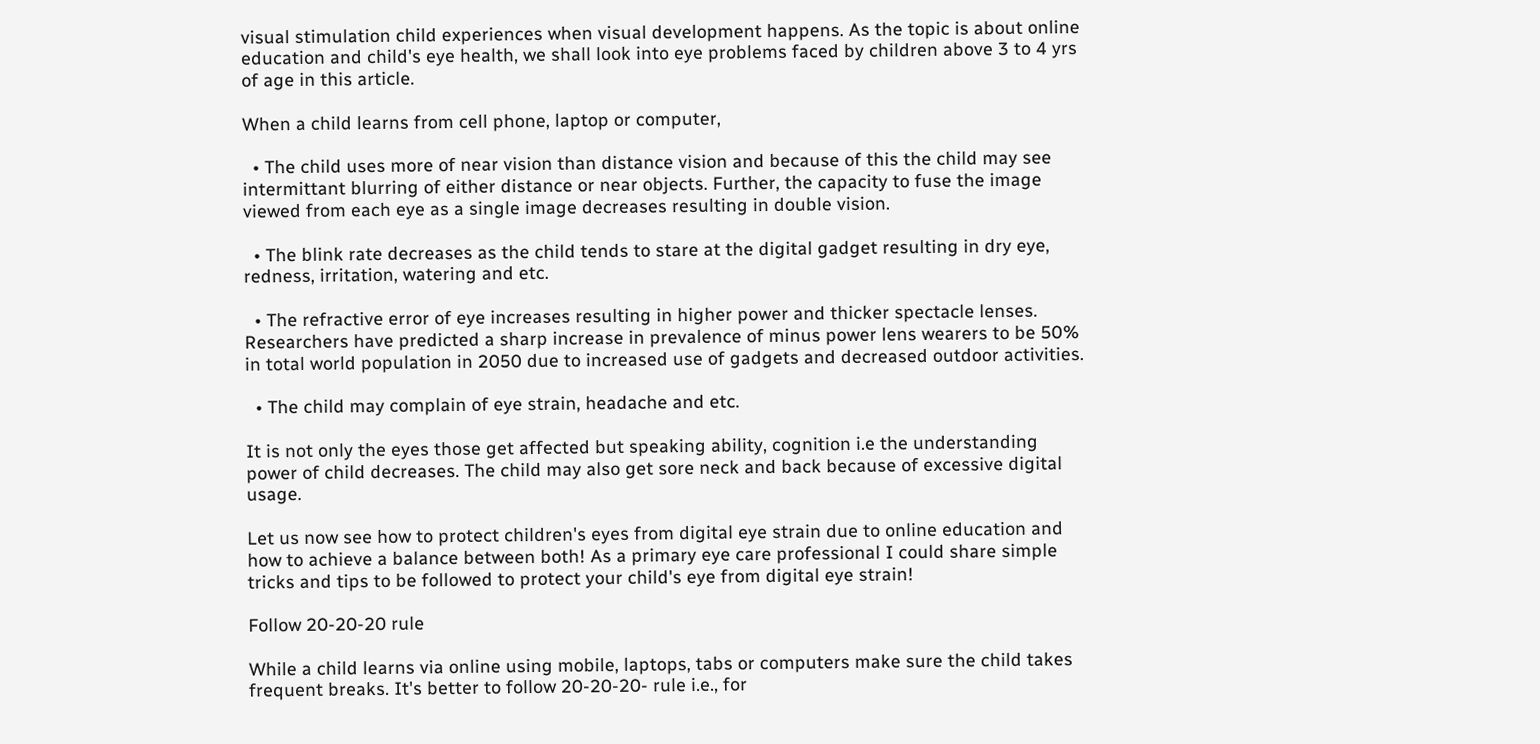visual stimulation child experiences when visual development happens. As the topic is about online education and child's eye health, we shall look into eye problems faced by children above 3 to 4 yrs of age in this article.

When a child learns from cell phone, laptop or computer,

  • The child uses more of near vision than distance vision and because of this the child may see intermittant blurring of either distance or near objects. Further, the capacity to fuse the image viewed from each eye as a single image decreases resulting in double vision.

  • The blink rate decreases as the child tends to stare at the digital gadget resulting in dry eye, redness, irritation, watering and etc.

  • The refractive error of eye increases resulting in higher power and thicker spectacle lenses. Researchers have predicted a sharp increase in prevalence of minus power lens wearers to be 50% in total world population in 2050 due to increased use of gadgets and decreased outdoor activities.

  • The child may complain of eye strain, headache and etc.

It is not only the eyes those get affected but speaking ability, cognition i.e the understanding power of child decreases. The child may also get sore neck and back because of excessive digital usage.

Let us now see how to protect children's eyes from digital eye strain due to online education and how to achieve a balance between both! As a primary eye care professional I could share simple tricks and tips to be followed to protect your child's eye from digital eye strain!

Follow 20-20-20 rule

While a child learns via online using mobile, laptops, tabs or computers make sure the child takes frequent breaks. It's better to follow 20-20-20- rule i.e., for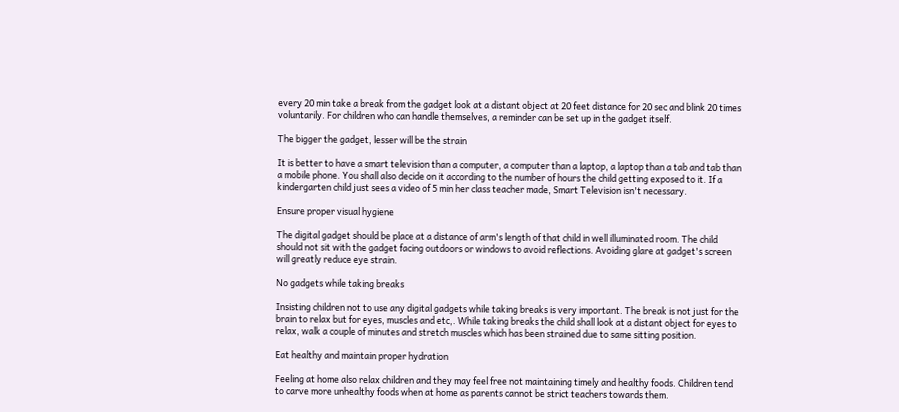every 20 min take a break from the gadget look at a distant object at 20 feet distance for 20 sec and blink 20 times voluntarily. For children who can handle themselves, a reminder can be set up in the gadget itself.

The bigger the gadget, lesser will be the strain

It is better to have a smart television than a computer, a computer than a laptop, a laptop than a tab and tab than a mobile phone. You shall also decide on it according to the number of hours the child getting exposed to it. If a kindergarten child just sees a video of 5 min her class teacher made, Smart Television isn't necessary.

Ensure proper visual hygiene

The digital gadget should be place at a distance of arm's length of that child in well illuminated room. The child should not sit with the gadget facing outdoors or windows to avoid reflections. Avoiding glare at gadget's screen will greatly reduce eye strain.

No gadgets while taking breaks

Insisting children not to use any digital gadgets while taking breaks is very important. The break is not just for the brain to relax but for eyes, muscles and etc,. While taking breaks the child shall look at a distant object for eyes to relax, walk a couple of minutes and stretch muscles which has been strained due to same sitting position.

Eat healthy and maintain proper hydration

Feeling at home also relax children and they may feel free not maintaining timely and healthy foods. Children tend to carve more unhealthy foods when at home as parents cannot be strict teachers towards them.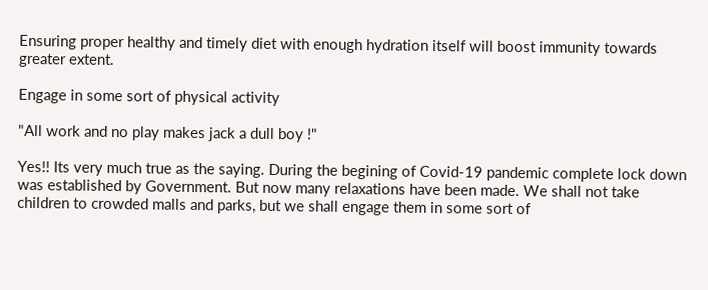Ensuring proper healthy and timely diet with enough hydration itself will boost immunity towards greater extent.

Engage in some sort of physical activity

"All work and no play makes jack a dull boy !"

Yes!! Its very much true as the saying. During the begining of Covid-19 pandemic complete lock down was established by Government. But now many relaxations have been made. We shall not take children to crowded malls and parks, but we shall engage them in some sort of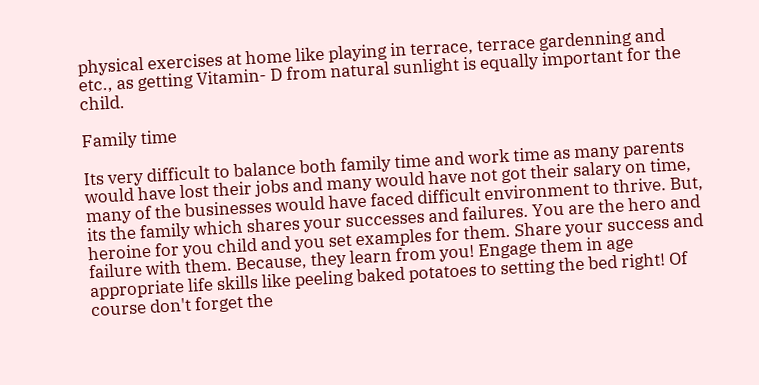physical exercises at home like playing in terrace, terrace gardenning and etc., as getting Vitamin- D from natural sunlight is equally important for the child.

Family time

Its very difficult to balance both family time and work time as many parents would have lost their jobs and many would have not got their salary on time, many of the businesses would have faced difficult environment to thrive. But, its the family which shares your successes and failures. You are the hero and heroine for you child and you set examples for them. Share your success and failure with them. Because, they learn from you! Engage them in age appropriate life skills like peeling baked potatoes to setting the bed right! Of course don't forget the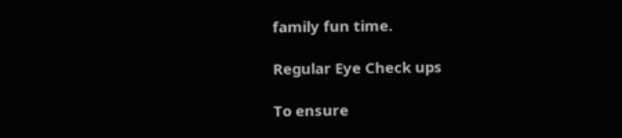family fun time.

Regular Eye Check ups

To ensure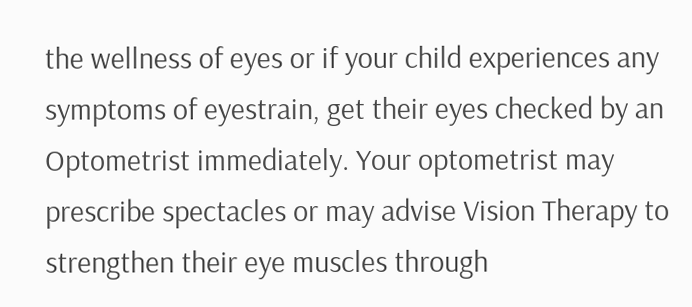the wellness of eyes or if your child experiences any symptoms of eyestrain, get their eyes checked by an Optometrist immediately. Your optometrist may prescribe spectacles or may advise Vision Therapy to strengthen their eye muscles through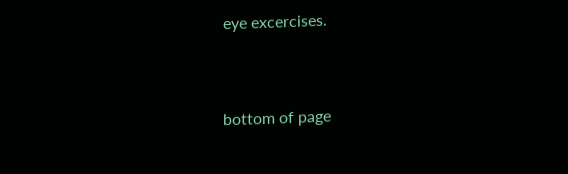eye excercises.


bottom of page